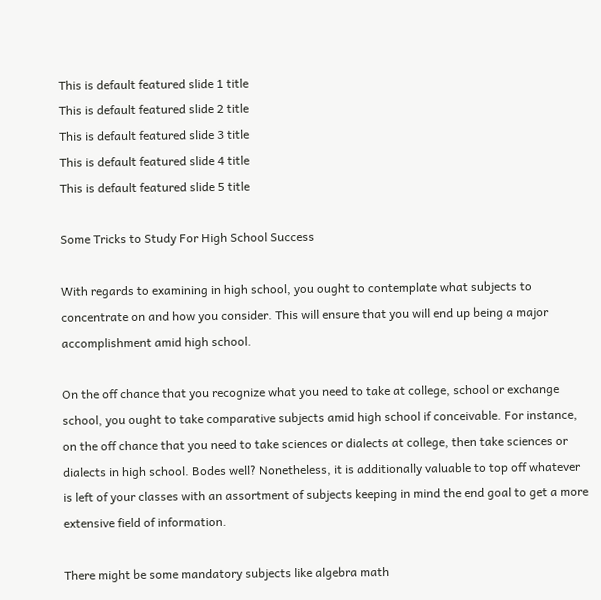This is default featured slide 1 title
This is default featured slide 2 title
This is default featured slide 3 title
This is default featured slide 4 title
This is default featured slide 5 title

Some Tricks to Study For High School Success

With regards to examining in high school, you ought to contemplate what subjects to concentrate on and how you consider. This will ensure that you will end up being a major accomplishment amid high school.

On the off chance that you recognize what you need to take at college, school or exchange school, you ought to take comparative subjects amid high school if conceivable. For instance, on the off chance that you need to take sciences or dialects at college, then take sciences or dialects in high school. Bodes well? Nonetheless, it is additionally valuable to top off whatever is left of your classes with an assortment of subjects keeping in mind the end goal to get a more extensive field of information.

There might be some mandatory subjects like algebra math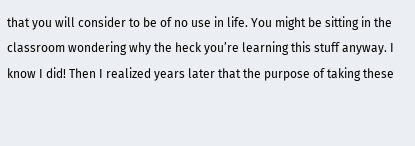that you will consider to be of no use in life. You might be sitting in the classroom wondering why the heck you’re learning this stuff anyway. I know I did! Then I realized years later that the purpose of taking these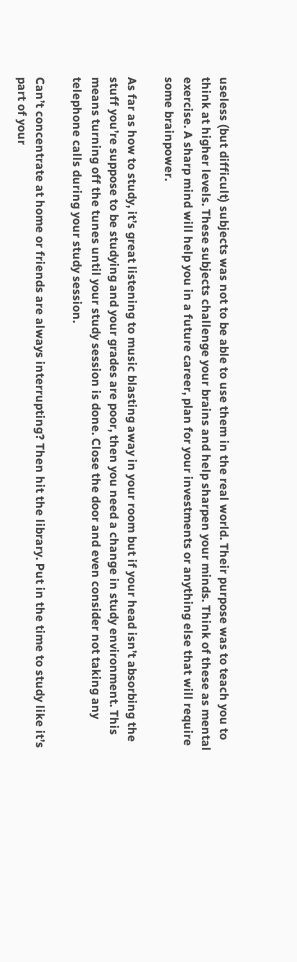useless (but difficult) subjects was not to be able to use them in the real world. Their purpose was to teach you to think at higher levels. These subjects challenge your brains and help sharpen your minds. Think of these as mental exercise. A sharp mind will help you in a future career, plan for your investments or anything else that will require some brainpower.

As far as how to study, it’s great listening to music blasting away in your room but if your head isn’t absorbing the stuff you’re suppose to be studying and your grades are poor, then you need a change in study environment. This means turning off the tunes until your study session is done. Close the door and even consider not taking any telephone calls during your study session.

Can’t concentrate at home or friends are always interrupting? Then hit the library. Put in the time to study like it’s part of your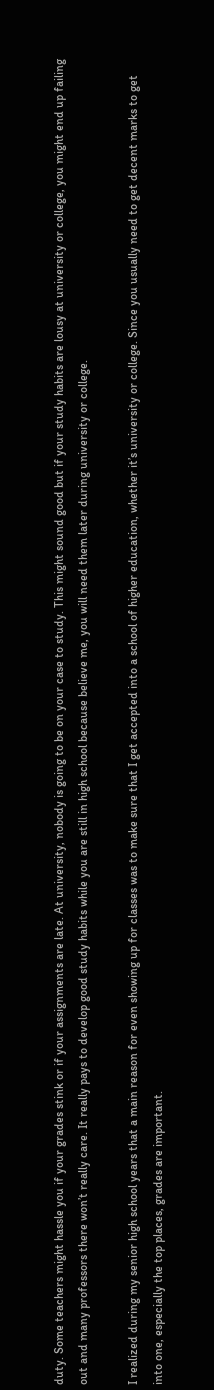duty. Some teachers might hassle you if your grades stink or if your assignments are late. At university, nobody is going to be on your case to study. This might sound good but if your study habits are lousy at university or college, you might end up failing out and many professors there won’t really care. It really pays to develop good study habits while you are still in high school because believe me, you will need them later during university or college.

I realized during my senior high school years that a main reason for even showing up for classes was to make sure that I get accepted into a school of higher education, whether it’s university or college. Since you usually need to get decent marks to get into one, especially the top places, grades are important.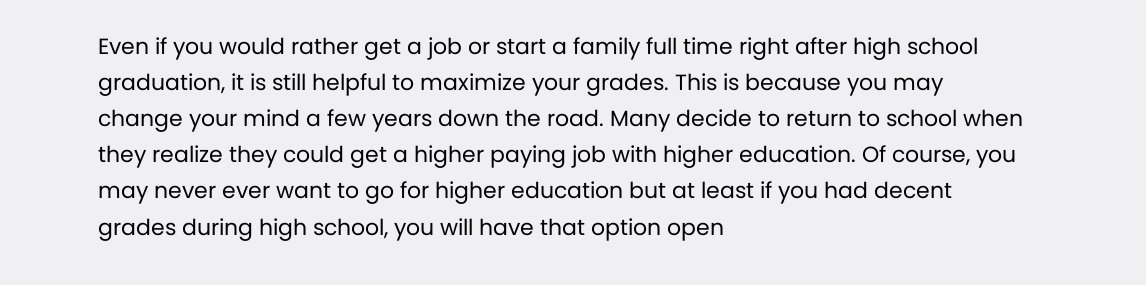Even if you would rather get a job or start a family full time right after high school graduation, it is still helpful to maximize your grades. This is because you may change your mind a few years down the road. Many decide to return to school when they realize they could get a higher paying job with higher education. Of course, you may never ever want to go for higher education but at least if you had decent grades during high school, you will have that option open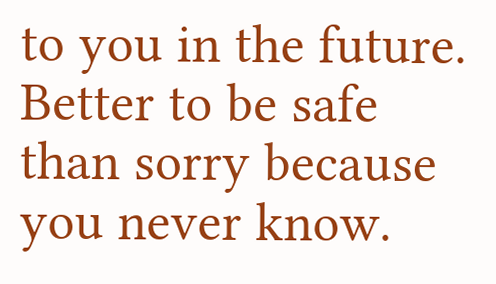to you in the future. Better to be safe than sorry because you never know.